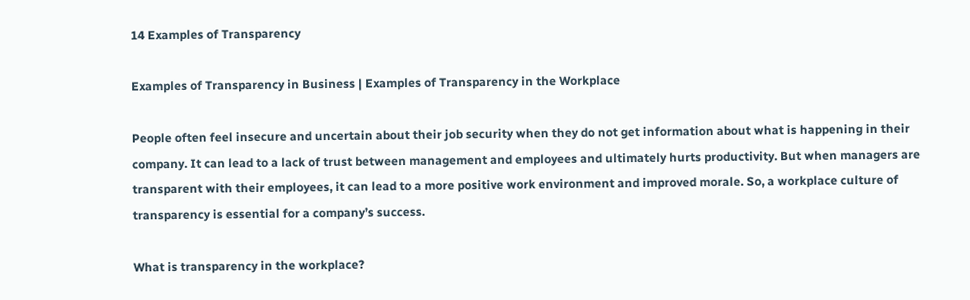14 Examples of Transparency

Examples of Transparency in Business | Examples of Transparency in the Workplace

People often feel insecure and uncertain about their job security when they do not get information about what is happening in their company. It can lead to a lack of trust between management and employees and ultimately hurts productivity. But when managers are transparent with their employees, it can lead to a more positive work environment and improved morale. So, a workplace culture of transparency is essential for a company’s success.

What is transparency in the workplace?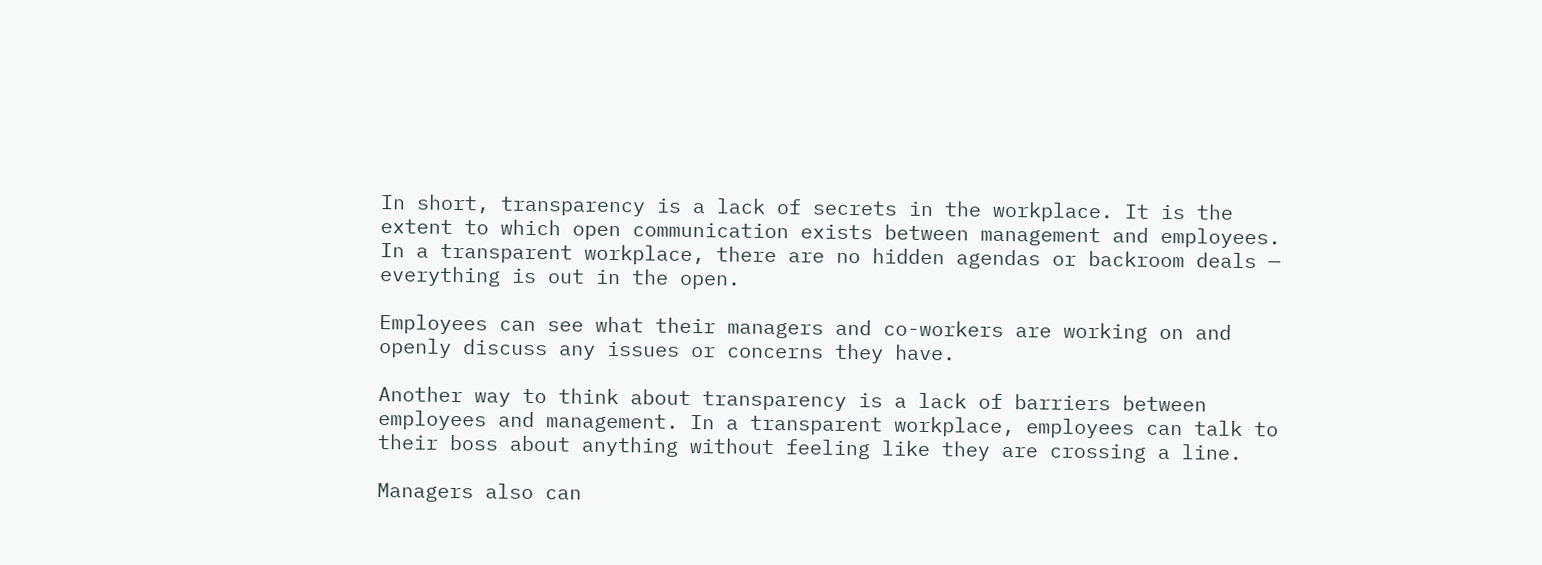In short, transparency is a lack of secrets in the workplace. It is the extent to which open communication exists between management and employees. In a transparent workplace, there are no hidden agendas or backroom deals — everything is out in the open.

Employees can see what their managers and co-workers are working on and openly discuss any issues or concerns they have.

Another way to think about transparency is a lack of barriers between employees and management. In a transparent workplace, employees can talk to their boss about anything without feeling like they are crossing a line.

Managers also can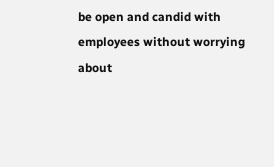be open and candid with employees without worrying about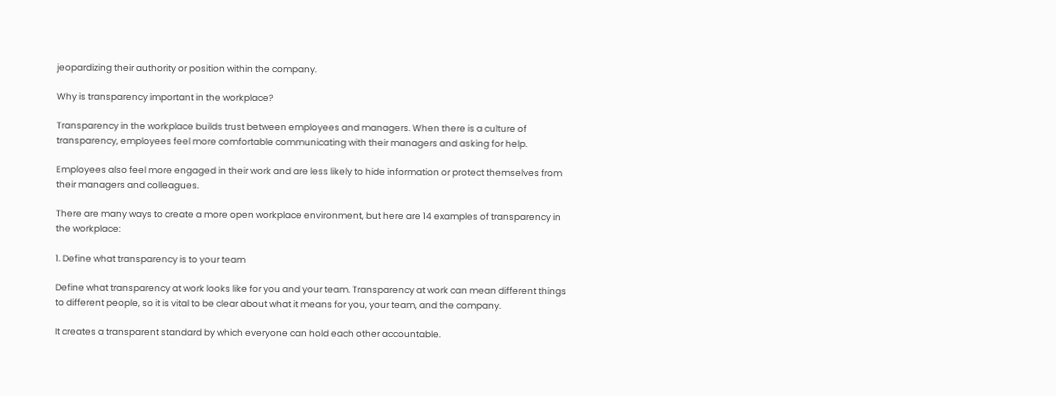jeopardizing their authority or position within the company.

Why is transparency important in the workplace?

Transparency in the workplace builds trust between employees and managers. When there is a culture of transparency, employees feel more comfortable communicating with their managers and asking for help.

Employees also feel more engaged in their work and are less likely to hide information or protect themselves from their managers and colleagues.

There are many ways to create a more open workplace environment, but here are 14 examples of transparency in the workplace:

1. Define what transparency is to your team

Define what transparency at work looks like for you and your team. Transparency at work can mean different things to different people, so it is vital to be clear about what it means for you, your team, and the company.

It creates a transparent standard by which everyone can hold each other accountable.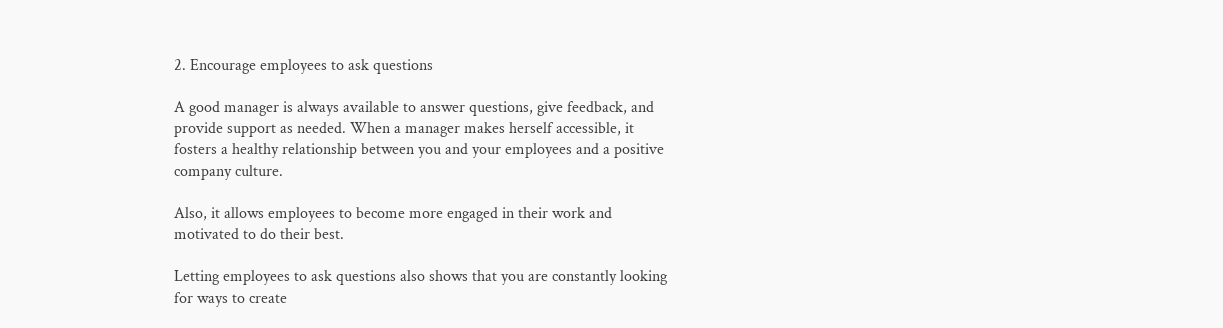2. Encourage employees to ask questions

A good manager is always available to answer questions, give feedback, and provide support as needed. When a manager makes herself accessible, it fosters a healthy relationship between you and your employees and a positive company culture.

Also, it allows employees to become more engaged in their work and motivated to do their best.

Letting employees to ask questions also shows that you are constantly looking for ways to create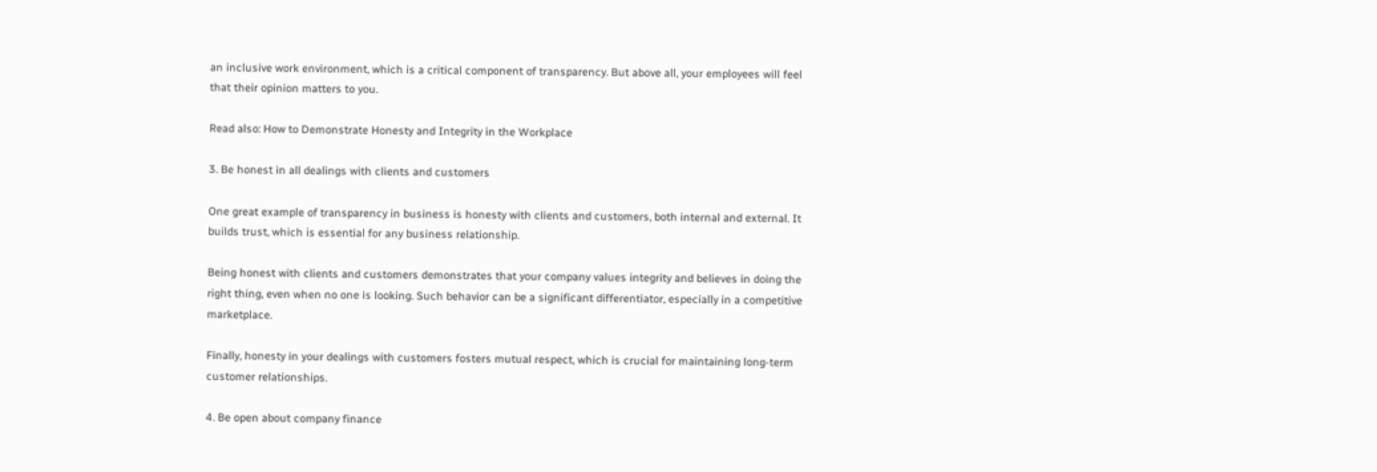an inclusive work environment, which is a critical component of transparency. But above all, your employees will feel that their opinion matters to you.

Read also: How to Demonstrate Honesty and Integrity in the Workplace

3. Be honest in all dealings with clients and customers

One great example of transparency in business is honesty with clients and customers, both internal and external. It builds trust, which is essential for any business relationship.

Being honest with clients and customers demonstrates that your company values integrity and believes in doing the right thing, even when no one is looking. Such behavior can be a significant differentiator, especially in a competitive marketplace.

Finally, honesty in your dealings with customers fosters mutual respect, which is crucial for maintaining long-term customer relationships.

4. Be open about company finance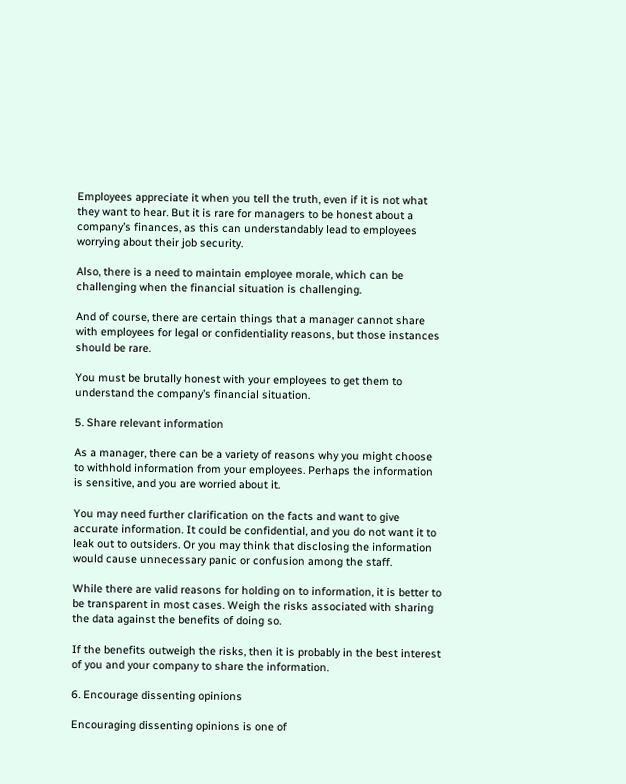Employees appreciate it when you tell the truth, even if it is not what they want to hear. But it is rare for managers to be honest about a company’s finances, as this can understandably lead to employees worrying about their job security.

Also, there is a need to maintain employee morale, which can be challenging when the financial situation is challenging.

And of course, there are certain things that a manager cannot share with employees for legal or confidentiality reasons, but those instances should be rare.

You must be brutally honest with your employees to get them to understand the company’s financial situation.

5. Share relevant information

As a manager, there can be a variety of reasons why you might choose to withhold information from your employees. Perhaps the information is sensitive, and you are worried about it.

You may need further clarification on the facts and want to give accurate information. It could be confidential, and you do not want it to leak out to outsiders. Or you may think that disclosing the information would cause unnecessary panic or confusion among the staff.

While there are valid reasons for holding on to information, it is better to be transparent in most cases. Weigh the risks associated with sharing the data against the benefits of doing so.

If the benefits outweigh the risks, then it is probably in the best interest of you and your company to share the information.

6. Encourage dissenting opinions

Encouraging dissenting opinions is one of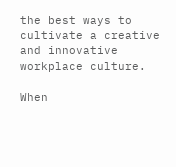the best ways to cultivate a creative and innovative workplace culture.

When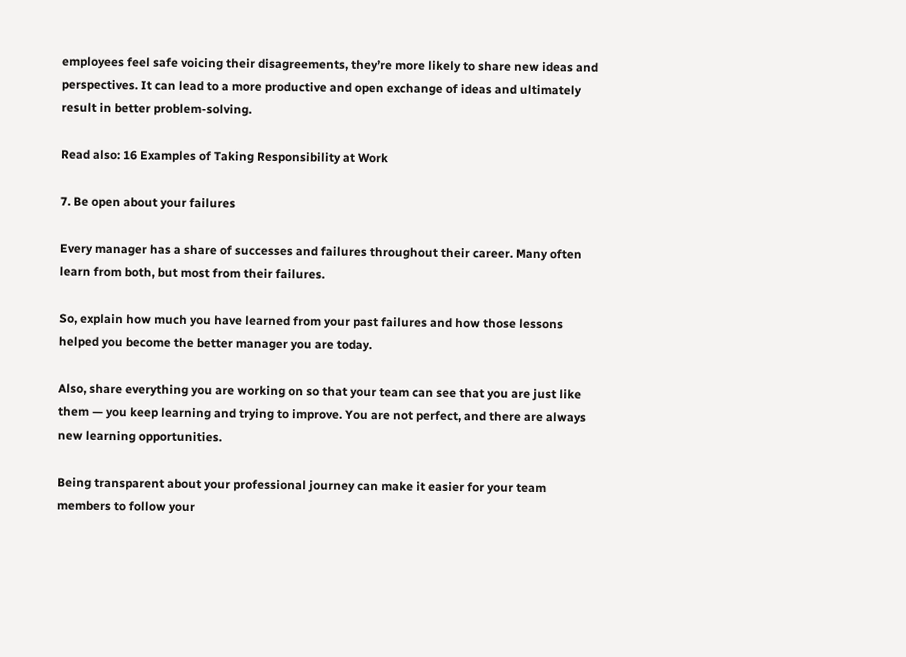employees feel safe voicing their disagreements, they’re more likely to share new ideas and perspectives. It can lead to a more productive and open exchange of ideas and ultimately result in better problem-solving.

Read also: 16 Examples of Taking Responsibility at Work

7. Be open about your failures

Every manager has a share of successes and failures throughout their career. Many often learn from both, but most from their failures.

So, explain how much you have learned from your past failures and how those lessons helped you become the better manager you are today.

Also, share everything you are working on so that your team can see that you are just like them — you keep learning and trying to improve. You are not perfect, and there are always new learning opportunities.

Being transparent about your professional journey can make it easier for your team members to follow your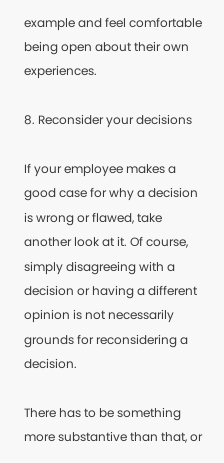example and feel comfortable being open about their own experiences.

8. Reconsider your decisions

If your employee makes a good case for why a decision is wrong or flawed, take another look at it. Of course, simply disagreeing with a decision or having a different opinion is not necessarily grounds for reconsidering a decision.

There has to be something more substantive than that, or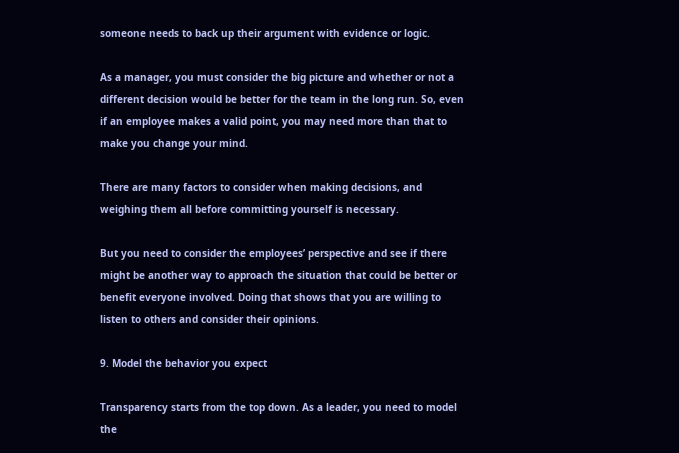someone needs to back up their argument with evidence or logic.

As a manager, you must consider the big picture and whether or not a different decision would be better for the team in the long run. So, even if an employee makes a valid point, you may need more than that to make you change your mind.

There are many factors to consider when making decisions, and weighing them all before committing yourself is necessary.

But you need to consider the employees’ perspective and see if there might be another way to approach the situation that could be better or benefit everyone involved. Doing that shows that you are willing to listen to others and consider their opinions.

9. Model the behavior you expect

Transparency starts from the top down. As a leader, you need to model the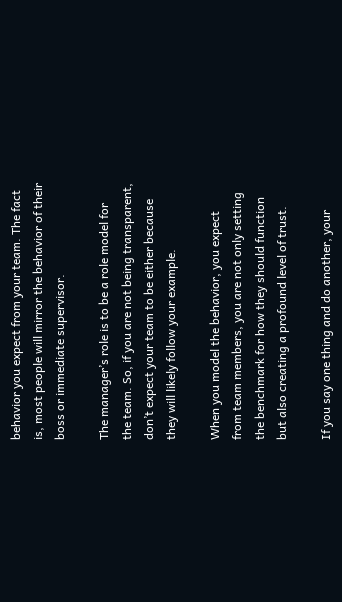behavior you expect from your team. The fact is, most people will mirror the behavior of their boss or immediate supervisor.

The manager’s role is to be a role model for the team. So, if you are not being transparent, don’t expect your team to be either because they will likely follow your example.

When you model the behavior, you expect from team members, you are not only setting the benchmark for how they should function but also creating a profound level of trust.

If you say one thing and do another, your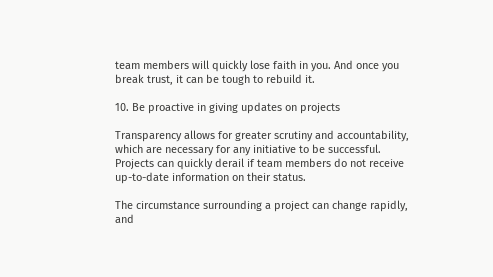team members will quickly lose faith in you. And once you break trust, it can be tough to rebuild it.

10. Be proactive in giving updates on projects

Transparency allows for greater scrutiny and accountability, which are necessary for any initiative to be successful. Projects can quickly derail if team members do not receive up-to-date information on their status.

The circumstance surrounding a project can change rapidly, and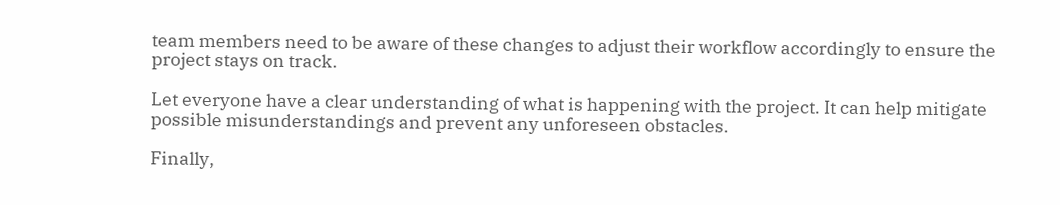team members need to be aware of these changes to adjust their workflow accordingly to ensure the project stays on track.

Let everyone have a clear understanding of what is happening with the project. It can help mitigate possible misunderstandings and prevent any unforeseen obstacles.

Finally,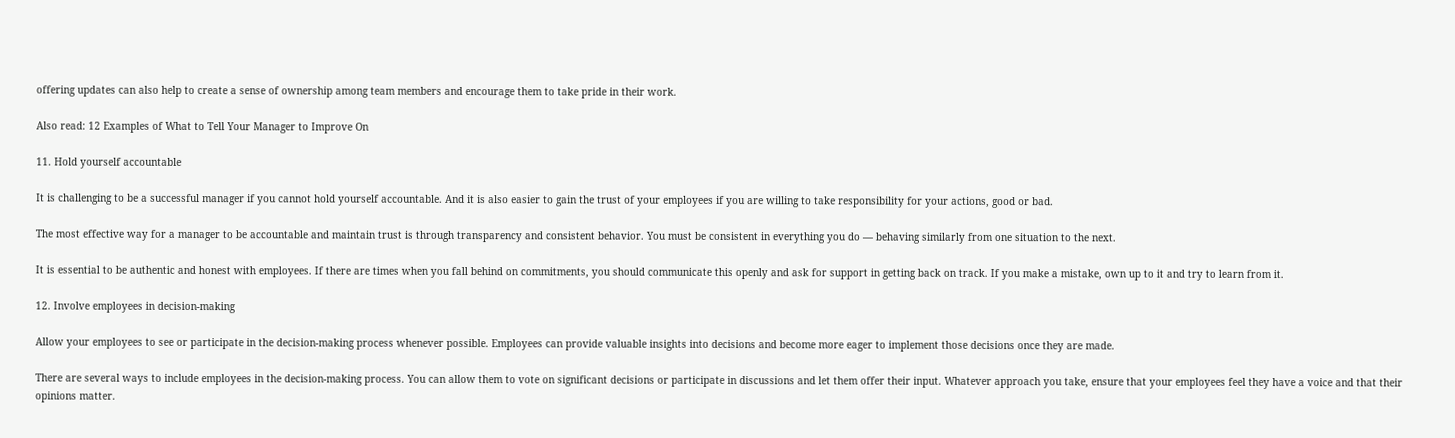offering updates can also help to create a sense of ownership among team members and encourage them to take pride in their work.

Also read: 12 Examples of What to Tell Your Manager to Improve On

11. Hold yourself accountable

It is challenging to be a successful manager if you cannot hold yourself accountable. And it is also easier to gain the trust of your employees if you are willing to take responsibility for your actions, good or bad.

The most effective way for a manager to be accountable and maintain trust is through transparency and consistent behavior. You must be consistent in everything you do — behaving similarly from one situation to the next.

It is essential to be authentic and honest with employees. If there are times when you fall behind on commitments, you should communicate this openly and ask for support in getting back on track. If you make a mistake, own up to it and try to learn from it.

12. Involve employees in decision-making

Allow your employees to see or participate in the decision-making process whenever possible. Employees can provide valuable insights into decisions and become more eager to implement those decisions once they are made.

There are several ways to include employees in the decision-making process. You can allow them to vote on significant decisions or participate in discussions and let them offer their input. Whatever approach you take, ensure that your employees feel they have a voice and that their opinions matter.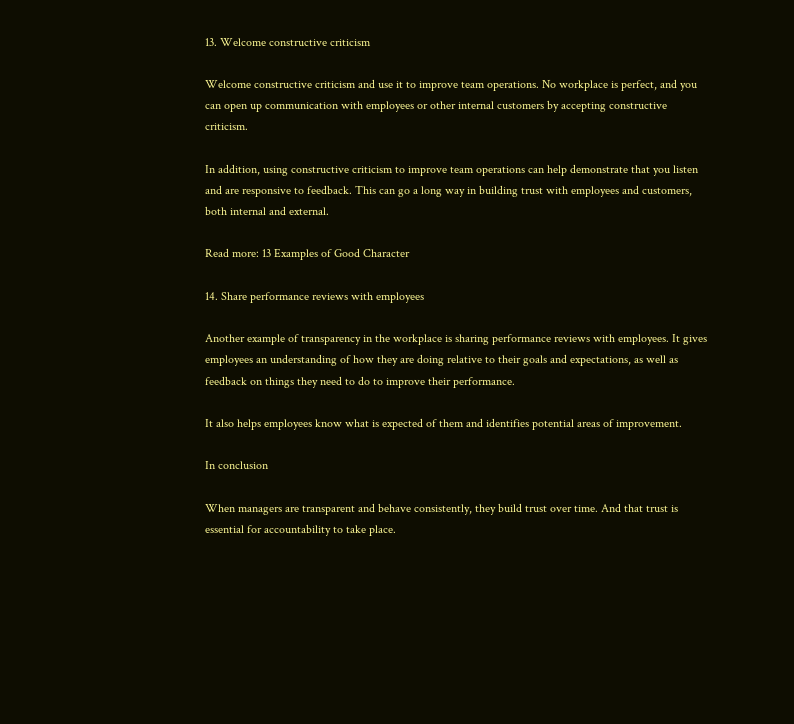13. Welcome constructive criticism

Welcome constructive criticism and use it to improve team operations. No workplace is perfect, and you can open up communication with employees or other internal customers by accepting constructive criticism.

In addition, using constructive criticism to improve team operations can help demonstrate that you listen and are responsive to feedback. This can go a long way in building trust with employees and customers, both internal and external.

Read more: 13 Examples of Good Character

14. Share performance reviews with employees

Another example of transparency in the workplace is sharing performance reviews with employees. It gives employees an understanding of how they are doing relative to their goals and expectations, as well as feedback on things they need to do to improve their performance.

It also helps employees know what is expected of them and identifies potential areas of improvement.

In conclusion

When managers are transparent and behave consistently, they build trust over time. And that trust is essential for accountability to take place.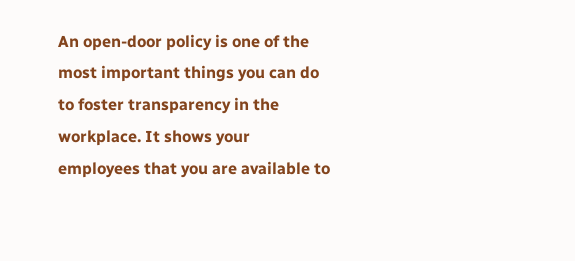An open-door policy is one of the most important things you can do to foster transparency in the workplace. It shows your employees that you are available to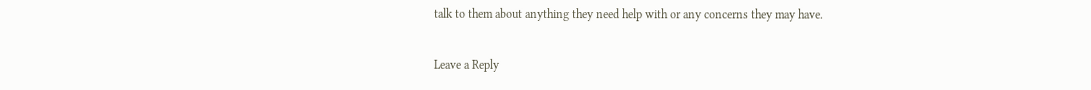talk to them about anything they need help with or any concerns they may have.

Leave a Reply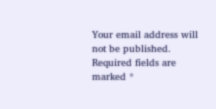Your email address will not be published. Required fields are marked *